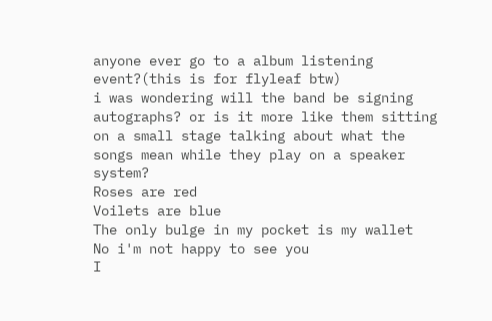anyone ever go to a album listening event?(this is for flyleaf btw)
i was wondering will the band be signing autographs? or is it more like them sitting on a small stage talking about what the songs mean while they play on a speaker system?
Roses are red
Voilets are blue
The only bulge in my pocket is my wallet
No i'm not happy to see you
I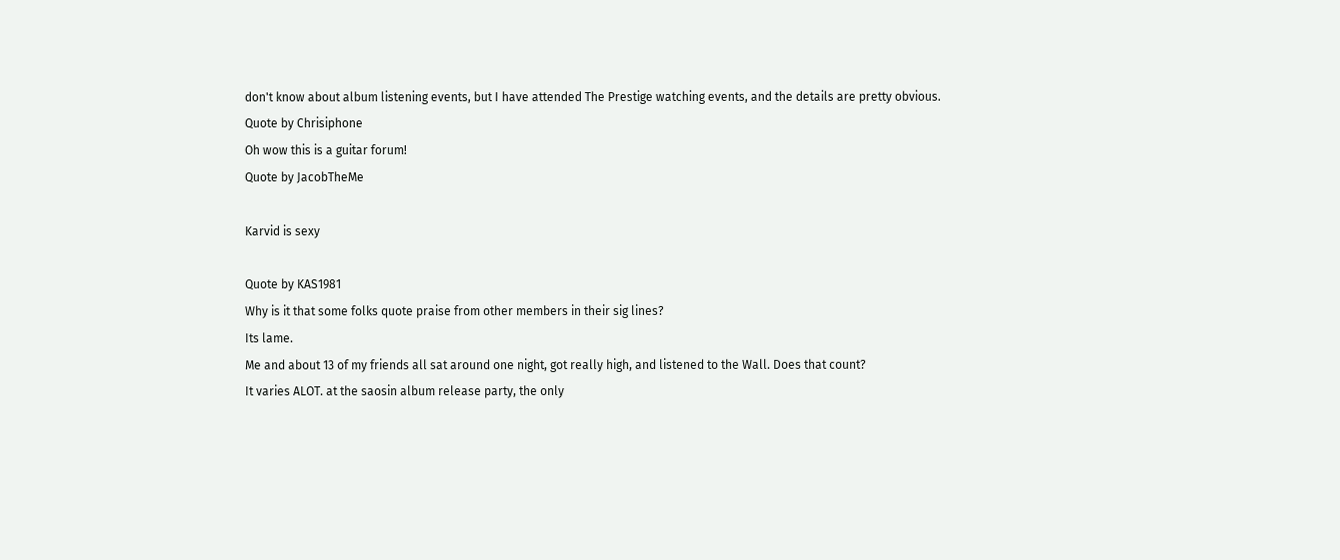don't know about album listening events, but I have attended The Prestige watching events, and the details are pretty obvious.
Quote by Chrisiphone
Oh wow this is a guitar forum!
Quote by JacobTheMe

Karvid is sexy

Quote by KAS1981
Why is it that some folks quote praise from other members in their sig lines?
Its lame.
Me and about 13 of my friends all sat around one night, got really high, and listened to the Wall. Does that count?
It varies ALOT. at the saosin album release party, the only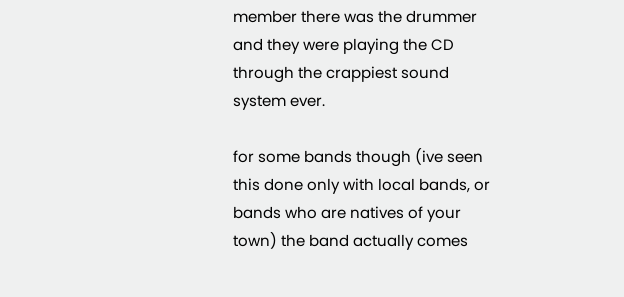member there was the drummer and they were playing the CD through the crappiest sound system ever.

for some bands though (ive seen this done only with local bands, or bands who are natives of your town) the band actually comes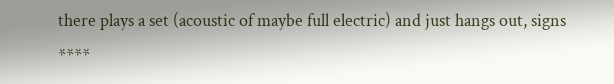there plays a set (acoustic of maybe full electric) and just hangs out, signs ****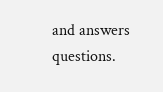and answers questions.